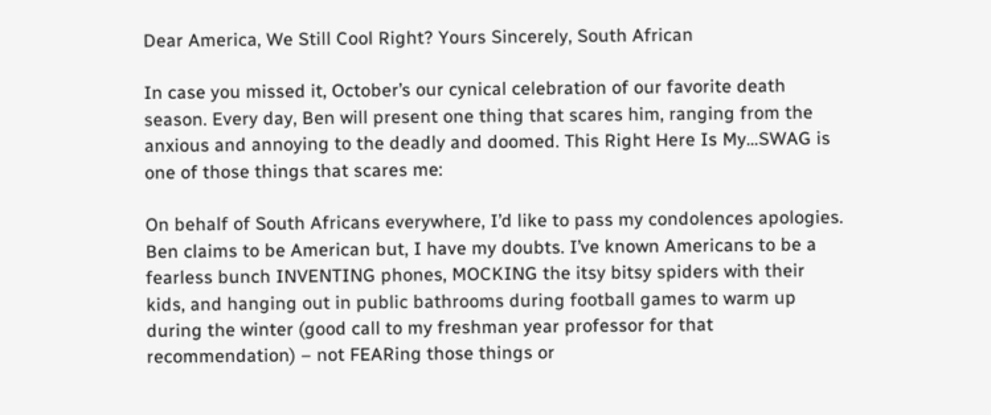Dear America, We Still Cool Right? Yours Sincerely, South African

In case you missed it, October’s our cynical celebration of our favorite death season. Every day, Ben will present one thing that scares him, ranging from the anxious and annoying to the deadly and doomed. This Right Here Is My…SWAG is one of those things that scares me:

On behalf of South Africans everywhere, I’d like to pass my condolences apologies. Ben claims to be American but, I have my doubts. I’ve known Americans to be a fearless bunch INVENTING phones, MOCKING the itsy bitsy spiders with their kids, and hanging out in public bathrooms during football games to warm up during the winter (good call to my freshman year professor for that recommendation) – not FEARing those things or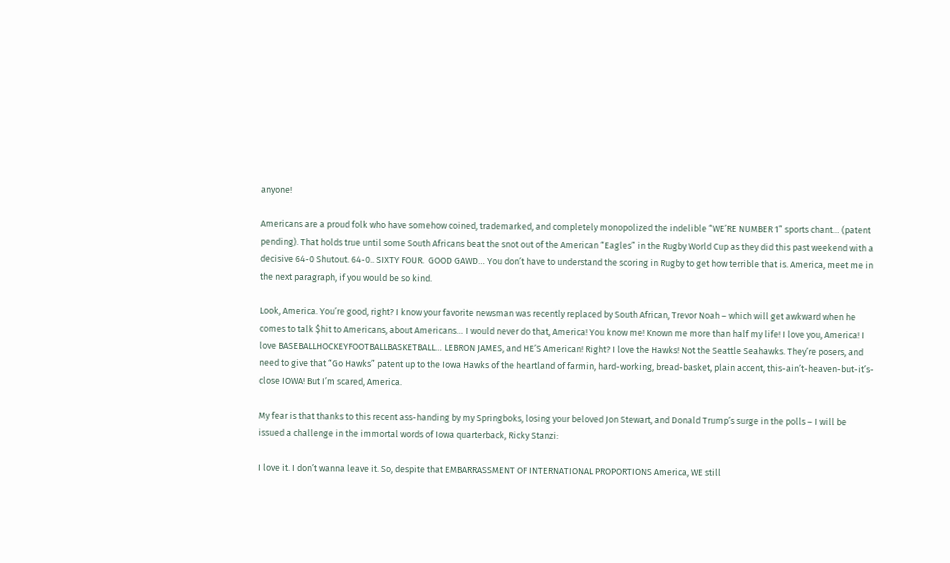anyone!

Americans are a proud folk who have somehow coined, trademarked, and completely monopolized the indelible “WE’RE NUMBER 1” sports chant… (patent pending). That holds true until some South Africans beat the snot out of the American “Eagles” in the Rugby World Cup as they did this past weekend with a decisive 64-0 Shutout. 64-0.. SIXTY FOUR.  GOOD GAWD… You don’t have to understand the scoring in Rugby to get how terrible that is. America, meet me in the next paragraph, if you would be so kind.

Look, America. You’re good, right? I know your favorite newsman was recently replaced by South African, Trevor Noah – which will get awkward when he comes to talk $hit to Americans, about Americans… I would never do that, America! You know me! Known me more than half my life! I love you, America! I love BASEBALLHOCKEYFOOTBALLBASKETBALL… LEBRON JAMES, and HE’S American! Right? I love the Hawks! Not the Seattle Seahawks. They’re posers, and need to give that “Go Hawks” patent up to the Iowa Hawks of the heartland of farmin, hard-working, bread-basket, plain accent, this-ain’t-heaven-but-it’s-close IOWA! But I’m scared, America.

My fear is that thanks to this recent ass-handing by my Springboks, losing your beloved Jon Stewart, and Donald Trump’s surge in the polls – I will be issued a challenge in the immortal words of Iowa quarterback, Ricky Stanzi:

I love it. I don’t wanna leave it. So, despite that EMBARRASSMENT OF INTERNATIONAL PROPORTIONS America, WE still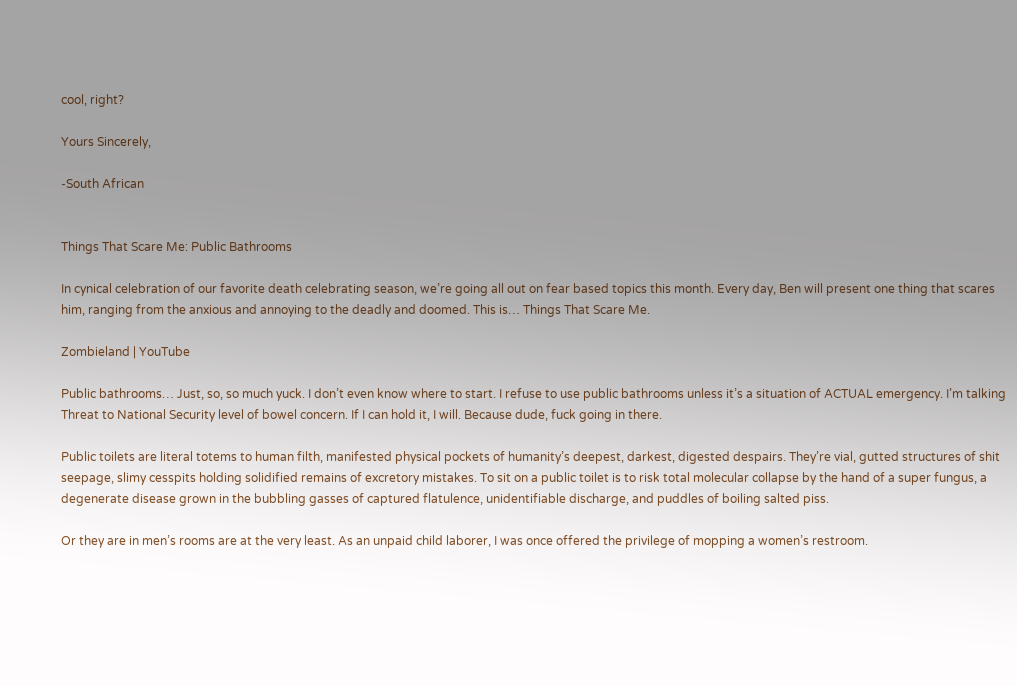cool, right?

Yours Sincerely,

-South African


Things That Scare Me: Public Bathrooms

In cynical celebration of our favorite death celebrating season, we’re going all out on fear based topics this month. Every day, Ben will present one thing that scares him, ranging from the anxious and annoying to the deadly and doomed. This is… Things That Scare Me.

Zombieland | YouTube

Public bathrooms… Just, so, so much yuck. I don’t even know where to start. I refuse to use public bathrooms unless it’s a situation of ACTUAL emergency. I’m talking Threat to National Security level of bowel concern. If I can hold it, I will. Because dude, fuck going in there.

Public toilets are literal totems to human filth, manifested physical pockets of humanity’s deepest, darkest, digested despairs. They’re vial, gutted structures of shit seepage, slimy cesspits holding solidified remains of excretory mistakes. To sit on a public toilet is to risk total molecular collapse by the hand of a super fungus, a degenerate disease grown in the bubbling gasses of captured flatulence, unidentifiable discharge, and puddles of boiling salted piss.

Or they are in men’s rooms are at the very least. As an unpaid child laborer, I was once offered the privilege of mopping a women’s restroom.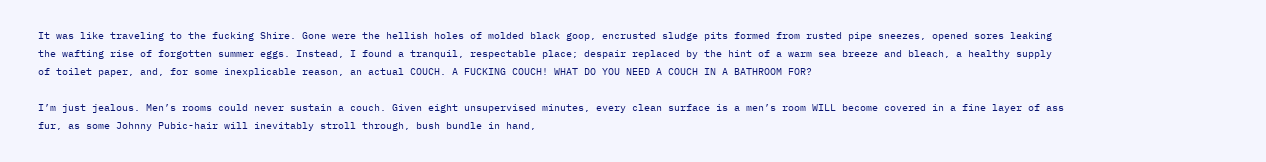It was like traveling to the fucking Shire. Gone were the hellish holes of molded black goop, encrusted sludge pits formed from rusted pipe sneezes, opened sores leaking the wafting rise of forgotten summer eggs. Instead, I found a tranquil, respectable place; despair replaced by the hint of a warm sea breeze and bleach, a healthy supply of toilet paper, and, for some inexplicable reason, an actual COUCH. A FUCKING COUCH! WHAT DO YOU NEED A COUCH IN A BATHROOM FOR?

I’m just jealous. Men’s rooms could never sustain a couch. Given eight unsupervised minutes, every clean surface is a men’s room WILL become covered in a fine layer of ass fur, as some Johnny Pubic-hair will inevitably stroll through, bush bundle in hand,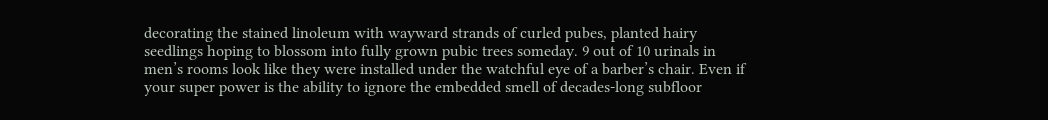decorating the stained linoleum with wayward strands of curled pubes, planted hairy seedlings hoping to blossom into fully grown pubic trees someday. 9 out of 10 urinals in men’s rooms look like they were installed under the watchful eye of a barber’s chair. Even if your super power is the ability to ignore the embedded smell of decades-long subfloor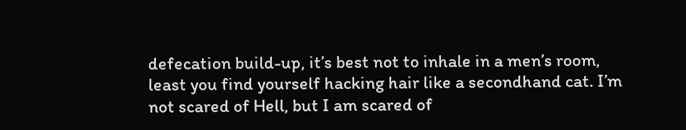defecation build-up, it’s best not to inhale in a men’s room, least you find yourself hacking hair like a secondhand cat. I’m not scared of Hell, but I am scared of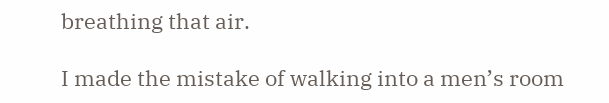breathing that air.

I made the mistake of walking into a men’s room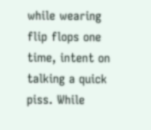while wearing flip flops one time, intent on talking a quick piss. While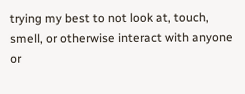trying my best to not look at, touch, smell, or otherwise interact with anyone or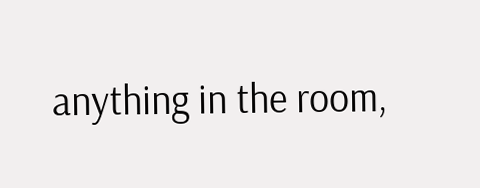anything in the room,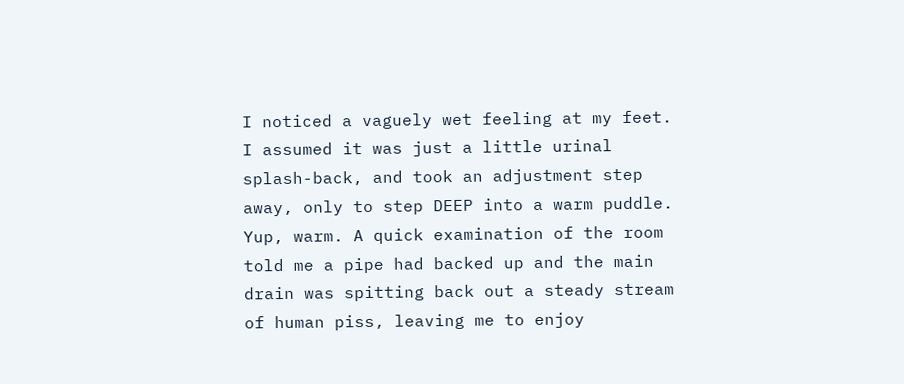I noticed a vaguely wet feeling at my feet. I assumed it was just a little urinal splash-back, and took an adjustment step away, only to step DEEP into a warm puddle. Yup, warm. A quick examination of the room told me a pipe had backed up and the main drain was spitting back out a steady stream of human piss, leaving me to enjoy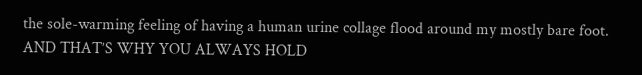the sole-warming feeling of having a human urine collage flood around my mostly bare foot. AND THAT’S WHY YOU ALWAYS HOLD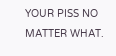YOUR PISS NO MATTER WHAT.